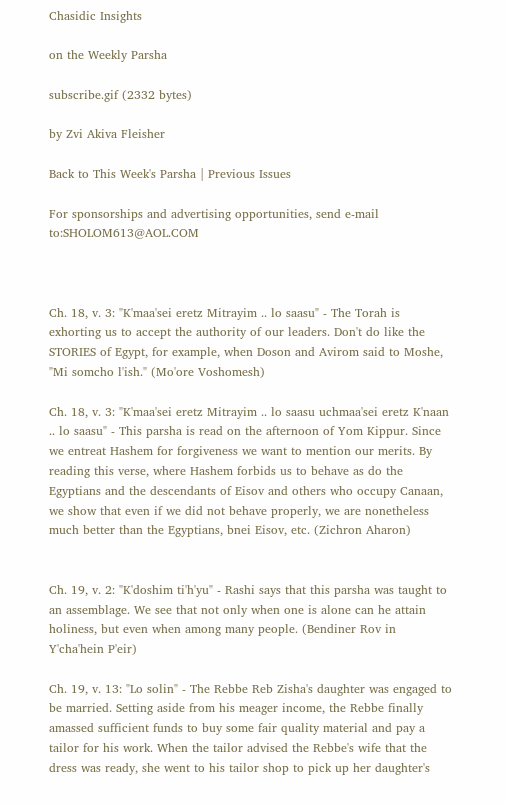Chasidic Insights

on the Weekly Parsha

subscribe.gif (2332 bytes)

by Zvi Akiva Fleisher

Back to This Week's Parsha | Previous Issues

For sponsorships and advertising opportunities, send e-mail to:SHOLOM613@AOL.COM



Ch. 18, v. 3: "K'maa'sei eretz Mitrayim .. lo saasu" - The Torah is exhorting us to accept the authority of our leaders. Don't do like the STORIES of Egypt, for example, when Doson and Avirom said to Moshe, "Mi somcho l'ish." (Mo'ore Voshomesh)

Ch. 18, v. 3: "K'maa'sei eretz Mitrayim .. lo saasu uchmaa'sei eretz K'naan .. lo saasu" - This parsha is read on the afternoon of Yom Kippur. Since we entreat Hashem for forgiveness we want to mention our merits. By reading this verse, where Hashem forbids us to behave as do the Egyptians and the descendants of Eisov and others who occupy Canaan, we show that even if we did not behave properly, we are nonetheless much better than the Egyptians, bnei Eisov, etc. (Zichron Aharon)


Ch. 19, v. 2: "K'doshim ti'h'yu" - Rashi says that this parsha was taught to an assemblage. We see that not only when one is alone can he attain holiness, but even when among many people. (Bendiner Rov in Y'cha'hein P'eir)

Ch. 19, v. 13: "Lo solin" - The Rebbe Reb Zisha's daughter was engaged to be married. Setting aside from his meager income, the Rebbe finally amassed sufficient funds to buy some fair quality material and pay a tailor for his work. When the tailor advised the Rebbe's wife that the dress was ready, she went to his tailor shop to pick up her daughter's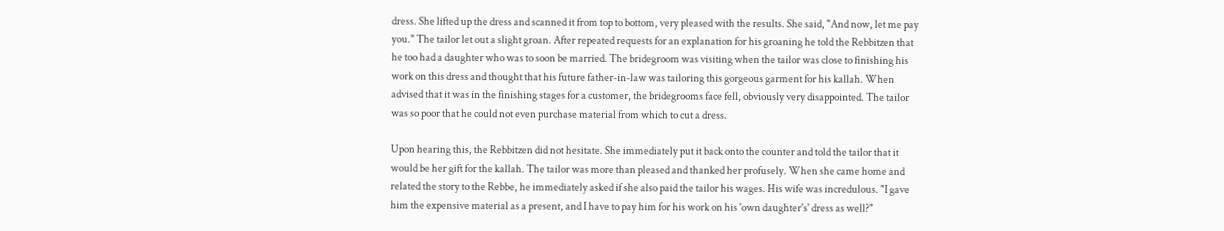dress. She lifted up the dress and scanned it from top to bottom, very pleased with the results. She said, "And now, let me pay you." The tailor let out a slight groan. After repeated requests for an explanation for his groaning he told the Rebbitzen that he too had a daughter who was to soon be married. The bridegroom was visiting when the tailor was close to finishing his work on this dress and thought that his future father-in-law was tailoring this gorgeous garment for his kallah. When advised that it was in the finishing stages for a customer, the bridegrooms face fell, obviously very disappointed. The tailor was so poor that he could not even purchase material from which to cut a dress.

Upon hearing this, the Rebbitzen did not hesitate. She immediately put it back onto the counter and told the tailor that it would be her gift for the kallah. The tailor was more than pleased and thanked her profusely. When she came home and related the story to the Rebbe, he immediately asked if she also paid the tailor his wages. His wife was incredulous. "I gave him the expensive material as a present, and I have to pay him for his work on his 'own daughter's' dress as well?"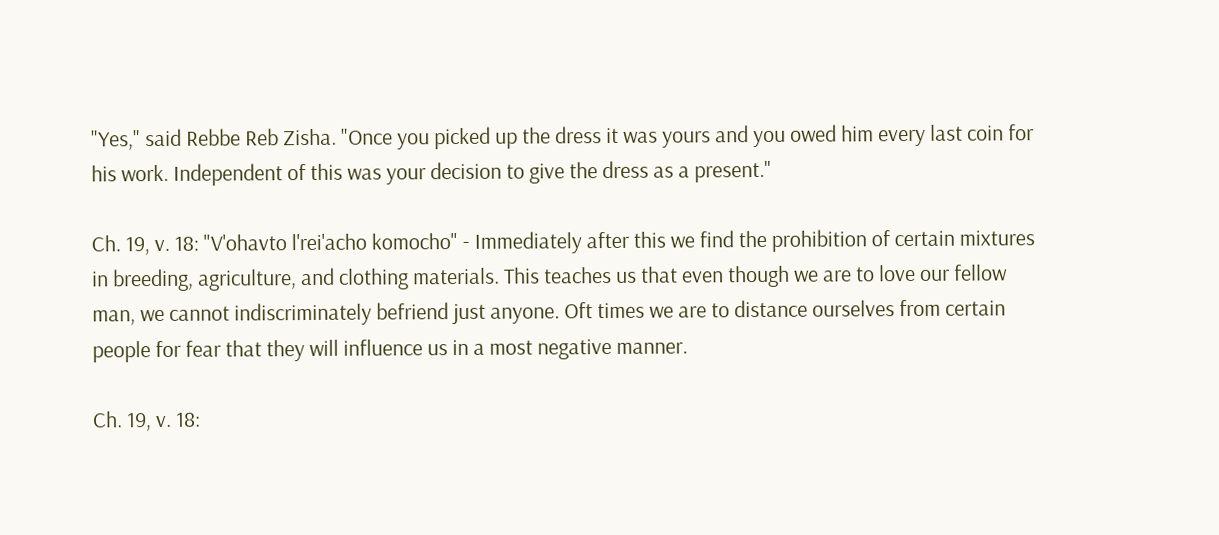"Yes," said Rebbe Reb Zisha. "Once you picked up the dress it was yours and you owed him every last coin for his work. Independent of this was your decision to give the dress as a present."

Ch. 19, v. 18: "V'ohavto l'rei'acho komocho" - Immediately after this we find the prohibition of certain mixtures in breeding, agriculture, and clothing materials. This teaches us that even though we are to love our fellow man, we cannot indiscriminately befriend just anyone. Oft times we are to distance ourselves from certain people for fear that they will influence us in a most negative manner.

Ch. 19, v. 18: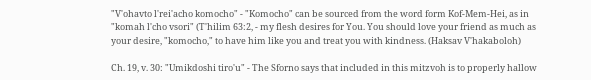"V'ohavto l'rei'acho komocho" - "Komocho" can be sourced from the word form Kof-Mem-Hei, as in "komah l'cho vsori" (T'hilim 63:2, - my flesh desires for You. You should love your friend as much as your desire, "komocho," to have him like you and treat you with kindness. (Haksav V'hakaboloh)

Ch. 19, v. 30: "Umikdoshi tiro'u" - The Sforno says that included in this mitzvoh is to properly hallow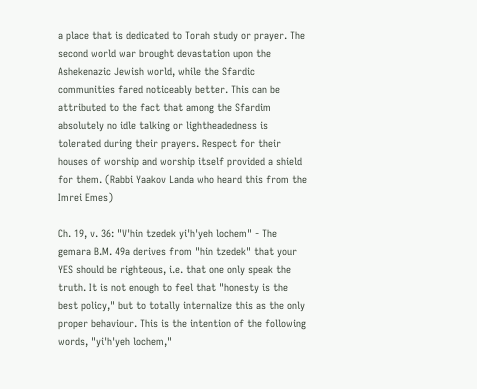a place that is dedicated to Torah study or prayer. The second world war brought devastation upon the Ashekenazic Jewish world, while the Sfardic communities fared noticeably better. This can be attributed to the fact that among the Sfardim absolutely no idle talking or lightheadedness is tolerated during their prayers. Respect for their houses of worship and worship itself provided a shield for them. (Rabbi Yaakov Landa who heard this from the Imrei Emes)

Ch. 19, v. 36: "V'hin tzedek yi'h'yeh lochem" - The gemara B.M. 49a derives from "hin tzedek" that your YES should be righteous, i.e. that one only speak the truth. It is not enough to feel that "honesty is the best policy," but to totally internalize this as the only proper behaviour. This is the intention of the following words, "yi'h'yeh lochem,"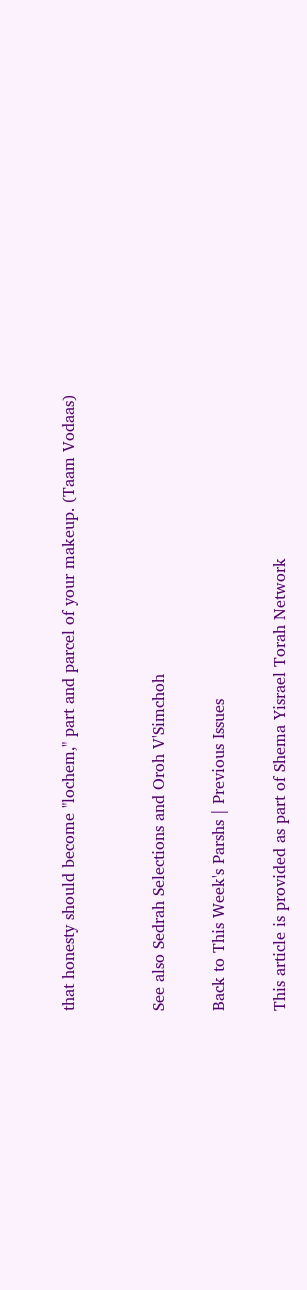that honesty should become "lochem," part and parcel of your makeup. (Taam Vodaas)


See also Sedrah Selections and Oroh V'Simchoh

Back to This Week's Parshs | Previous Issues

This article is provided as part of Shema Yisrael Torah Network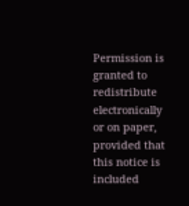Permission is granted to redistribute electronically or on paper,
provided that this notice is included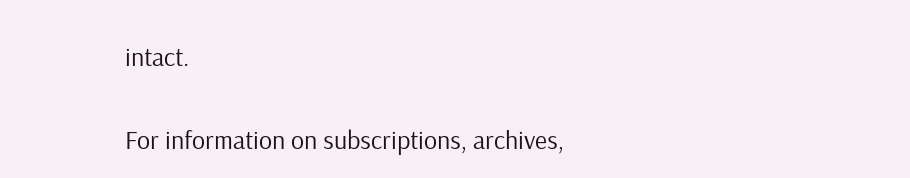intact.

For information on subscriptions, archives,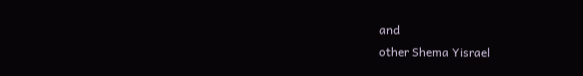and
other Shema Yisrael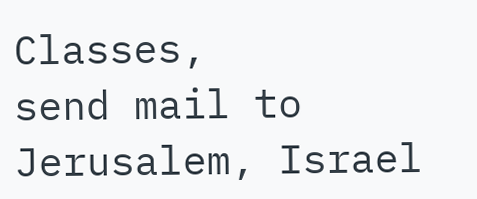Classes,
send mail to
Jerusalem, Israel